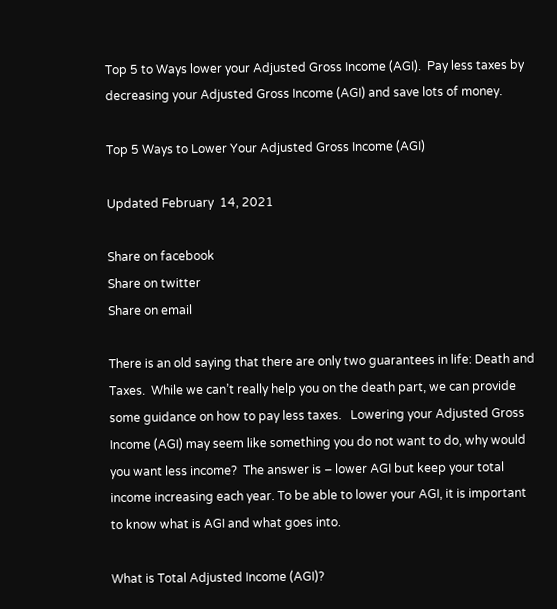Top 5 to Ways lower your Adjusted Gross Income (AGI).  Pay less taxes by decreasing your Adjusted Gross Income (AGI) and save lots of money.

Top 5 Ways to Lower Your Adjusted Gross Income (AGI)

Updated February  14, 2021

Share on facebook
Share on twitter
Share on email

There is an old saying that there are only two guarantees in life: Death and Taxes.  While we can’t really help you on the death part, we can provide some guidance on how to pay less taxes.   Lowering your Adjusted Gross Income (AGI) may seem like something you do not want to do, why would you want less income?  The answer is – lower AGI but keep your total income increasing each year. To be able to lower your AGI, it is important to know what is AGI and what goes into.

What is Total Adjusted Income (AGI)?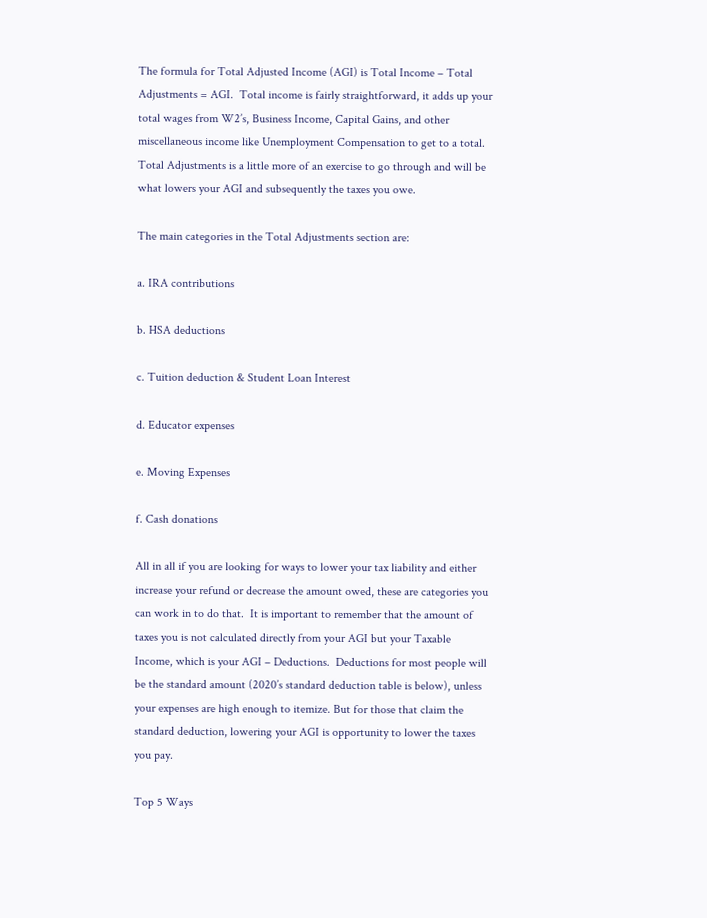The formula for Total Adjusted Income (AGI) is Total Income – Total Adjustments = AGI.  Total income is fairly straightforward, it adds up your total wages from W2’s, Business Income, Capital Gains, and other miscellaneous income like Unemployment Compensation to get to a total.  Total Adjustments is a little more of an exercise to go through and will be what lowers your AGI and subsequently the taxes you owe.

The main categories in the Total Adjustments section are:

a. IRA contributions

b. HSA deductions

c. Tuition deduction & Student Loan Interest

d. Educator expenses

e. Moving Expenses

f. Cash donations

All in all if you are looking for ways to lower your tax liability and either increase your refund or decrease the amount owed, these are categories you can work in to do that.  It is important to remember that the amount of taxes you is not calculated directly from your AGI but your Taxable Income, which is your AGI – Deductions.  Deductions for most people will be the standard amount (2020’s standard deduction table is below), unless your expenses are high enough to itemize. But for those that claim the standard deduction, lowering your AGI is opportunity to lower the taxes you pay.

Top 5 Ways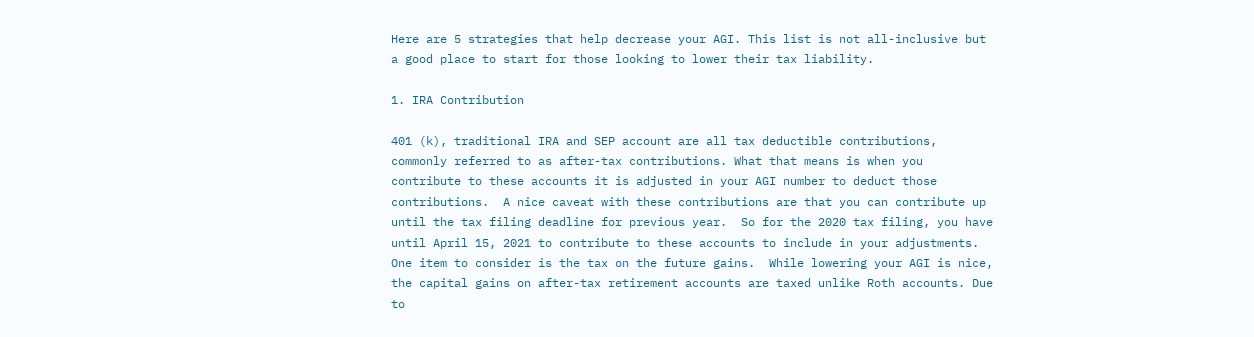Here are 5 strategies that help decrease your AGI. This list is not all-inclusive but a good place to start for those looking to lower their tax liability.

1. IRA Contribution

401 (k), traditional IRA and SEP account are all tax deductible contributions, commonly referred to as after-tax contributions. What that means is when you contribute to these accounts it is adjusted in your AGI number to deduct those contributions.  A nice caveat with these contributions are that you can contribute up until the tax filing deadline for previous year.  So for the 2020 tax filing, you have until April 15, 2021 to contribute to these accounts to include in your adjustments.  One item to consider is the tax on the future gains.  While lowering your AGI is nice, the capital gains on after-tax retirement accounts are taxed unlike Roth accounts. Due to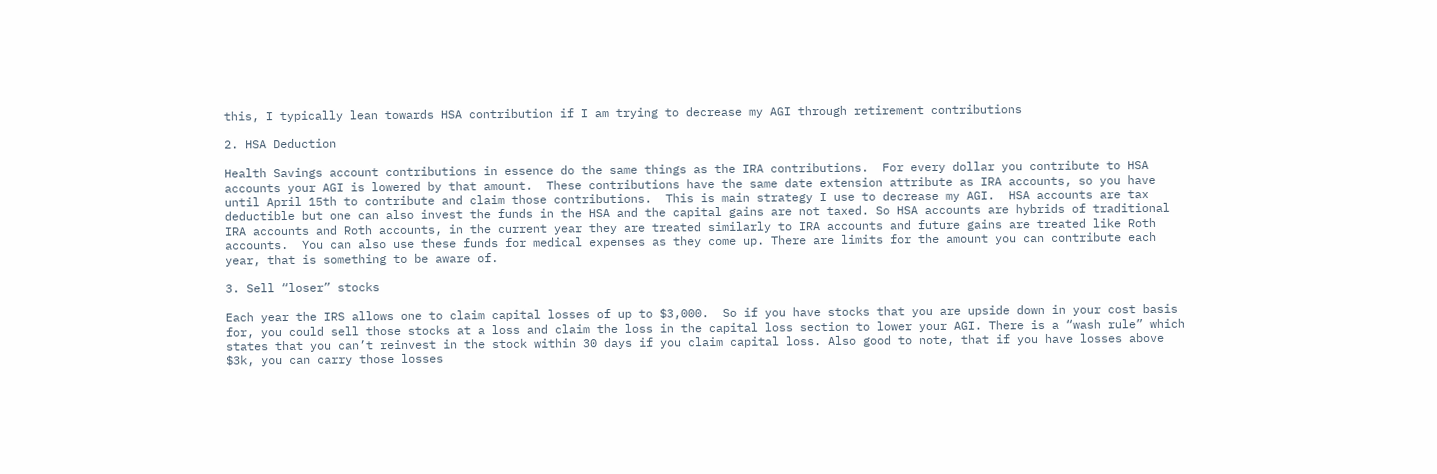this, I typically lean towards HSA contribution if I am trying to decrease my AGI through retirement contributions

2. HSA Deduction

Health Savings account contributions in essence do the same things as the IRA contributions.  For every dollar you contribute to HSA accounts your AGI is lowered by that amount.  These contributions have the same date extension attribute as IRA accounts, so you have until April 15th to contribute and claim those contributions.  This is main strategy I use to decrease my AGI.  HSA accounts are tax deductible but one can also invest the funds in the HSA and the capital gains are not taxed. So HSA accounts are hybrids of traditional IRA accounts and Roth accounts, in the current year they are treated similarly to IRA accounts and future gains are treated like Roth accounts.  You can also use these funds for medical expenses as they come up. There are limits for the amount you can contribute each year, that is something to be aware of.

3. Sell “loser” stocks

Each year the IRS allows one to claim capital losses of up to $3,000.  So if you have stocks that you are upside down in your cost basis for, you could sell those stocks at a loss and claim the loss in the capital loss section to lower your AGI. There is a “wash rule” which states that you can’t reinvest in the stock within 30 days if you claim capital loss. Also good to note, that if you have losses above $3k, you can carry those losses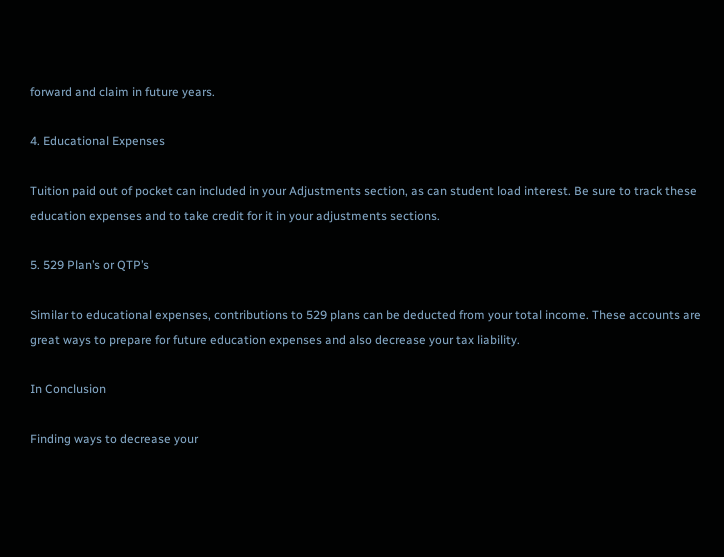forward and claim in future years.

4. Educational Expenses

Tuition paid out of pocket can included in your Adjustments section, as can student load interest. Be sure to track these education expenses and to take credit for it in your adjustments sections.

5. 529 Plan’s or QTP’s

Similar to educational expenses, contributions to 529 plans can be deducted from your total income. These accounts are great ways to prepare for future education expenses and also decrease your tax liability.

In Conclusion

Finding ways to decrease your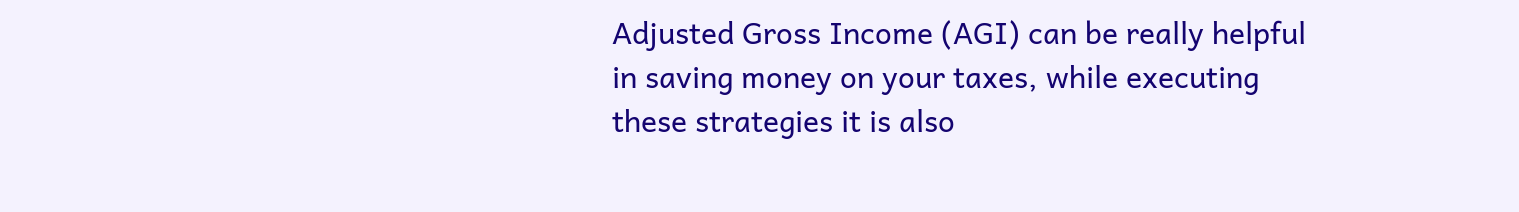Adjusted Gross Income (AGI) can be really helpful in saving money on your taxes, while executing these strategies it is also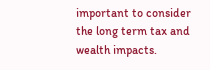important to consider the long term tax and wealth impacts.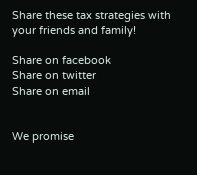Share these tax strategies with your friends and family!

Share on facebook
Share on twitter
Share on email


We promise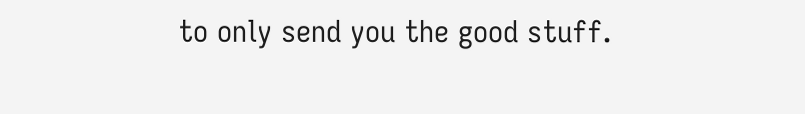to only send you the good stuff.